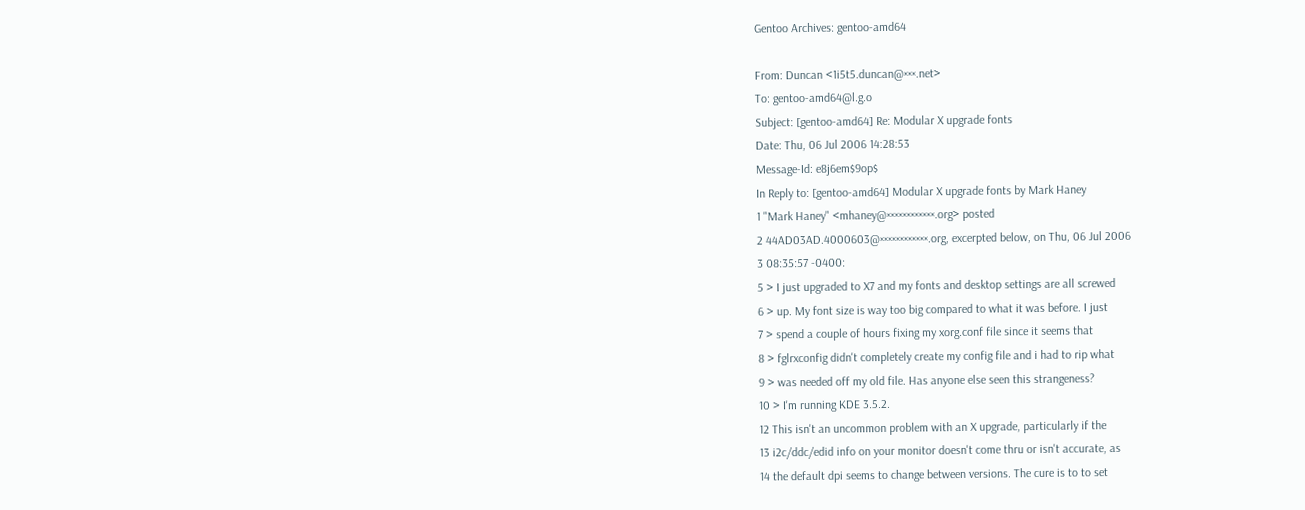Gentoo Archives: gentoo-amd64

From: Duncan <1i5t5.duncan@×××.net>
To: gentoo-amd64@l.g.o
Subject: [gentoo-amd64] Re: Modular X upgrade fonts
Date: Thu, 06 Jul 2006 14:28:53
Message-Id: e8j6em$9op$
In Reply to: [gentoo-amd64] Modular X upgrade fonts by Mark Haney
1 "Mark Haney" <mhaney@××××××××××××.org> posted
2 44AD03AD.4000603@××××××××××××.org, excerpted below, on Thu, 06 Jul 2006
3 08:35:57 -0400:
5 > I just upgraded to X7 and my fonts and desktop settings are all screwed
6 > up. My font size is way too big compared to what it was before. I just
7 > spend a couple of hours fixing my xorg.conf file since it seems that
8 > fglrxconfig didn't completely create my config file and i had to rip what
9 > was needed off my old file. Has anyone else seen this strangeness?
10 > I'm running KDE 3.5.2.
12 This isn't an uncommon problem with an X upgrade, particularly if the
13 i2c/ddc/edid info on your monitor doesn't come thru or isn't accurate, as
14 the default dpi seems to change between versions. The cure is to to set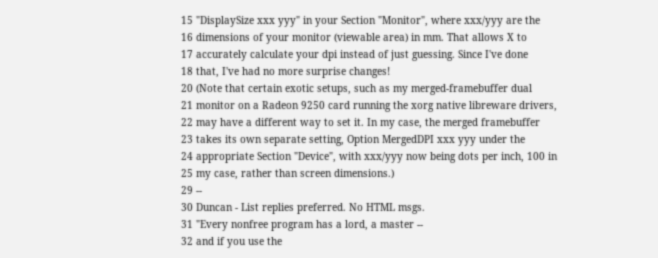15 "DisplaySize xxx yyy" in your Section "Monitor", where xxx/yyy are the
16 dimensions of your monitor (viewable area) in mm. That allows X to
17 accurately calculate your dpi instead of just guessing. Since I've done
18 that, I've had no more surprise changes!
20 (Note that certain exotic setups, such as my merged-framebuffer dual
21 monitor on a Radeon 9250 card running the xorg native libreware drivers,
22 may have a different way to set it. In my case, the merged framebuffer
23 takes its own separate setting, Option MergedDPI xxx yyy under the
24 appropriate Section "Device", with xxx/yyy now being dots per inch, 100 in
25 my case, rather than screen dimensions.)
29 --
30 Duncan - List replies preferred. No HTML msgs.
31 "Every nonfree program has a lord, a master --
32 and if you use the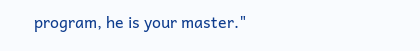program, he is your master."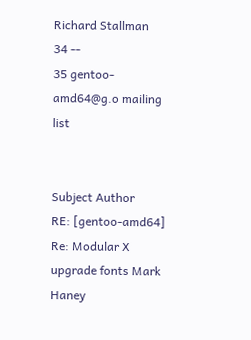Richard Stallman
34 --
35 gentoo-amd64@g.o mailing list


Subject Author
RE: [gentoo-amd64] Re: Modular X upgrade fonts Mark Haney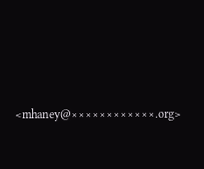<mhaney@××××××××××××.org>